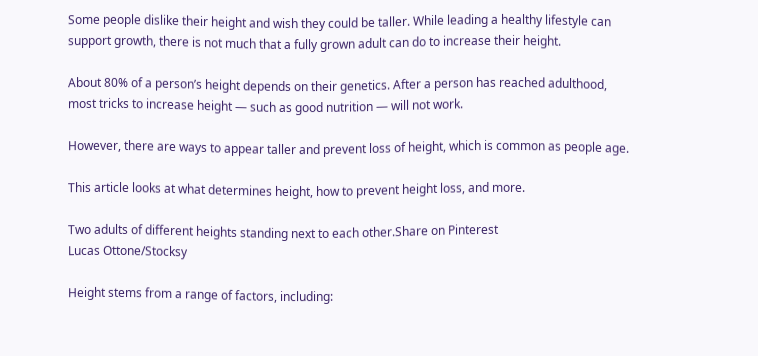Some people dislike their height and wish they could be taller. While leading a healthy lifestyle can support growth, there is not much that a fully grown adult can do to increase their height.

About 80% of a person’s height depends on their genetics. After a person has reached adulthood, most tricks to increase height — such as good nutrition — will not work.

However, there are ways to appear taller and prevent loss of height, which is common as people age.

This article looks at what determines height, how to prevent height loss, and more.

Two adults of different heights standing next to each other.Share on Pinterest
Lucas Ottone/Stocksy

Height stems from a range of factors, including: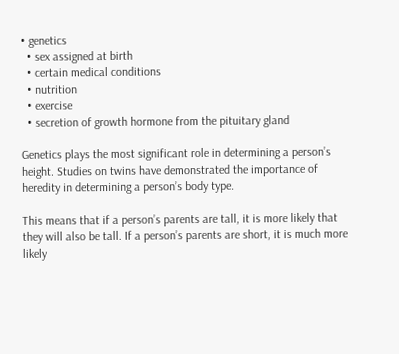• genetics
  • sex assigned at birth
  • certain medical conditions
  • nutrition
  • exercise
  • secretion of growth hormone from the pituitary gland

Genetics plays the most significant role in determining a person’s height. Studies on twins have demonstrated the importance of heredity in determining a person’s body type.

This means that if a person’s parents are tall, it is more likely that they will also be tall. If a person’s parents are short, it is much more likely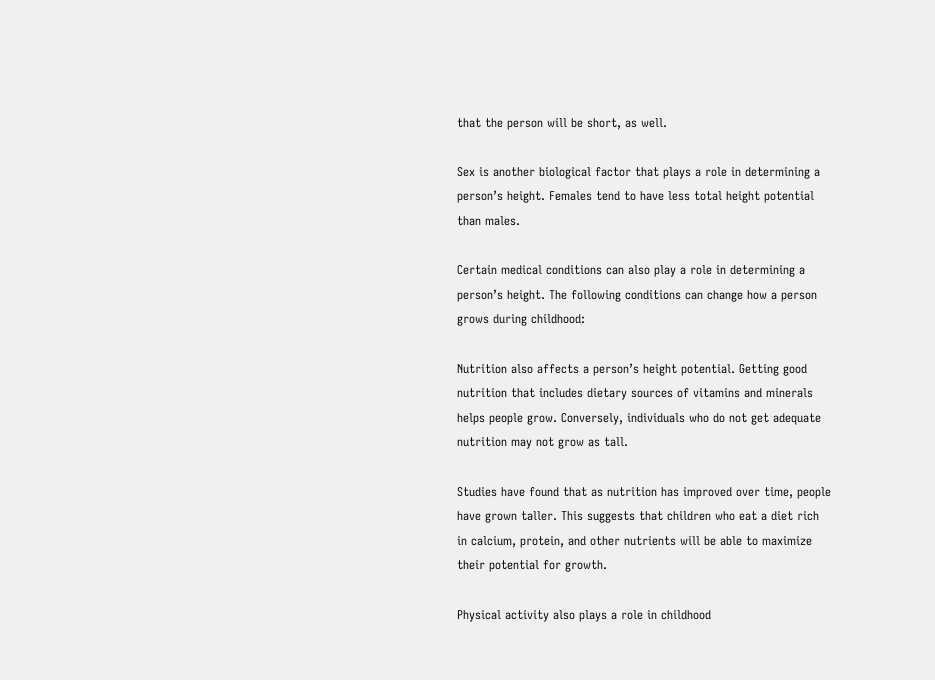that the person will be short, as well.

Sex is another biological factor that plays a role in determining a person’s height. Females tend to have less total height potential than males.

Certain medical conditions can also play a role in determining a person’s height. The following conditions can change how a person grows during childhood:

Nutrition also affects a person’s height potential. Getting good nutrition that includes dietary sources of vitamins and minerals helps people grow. Conversely, individuals who do not get adequate nutrition may not grow as tall.

Studies have found that as nutrition has improved over time, people have grown taller. This suggests that children who eat a diet rich in calcium, protein, and other nutrients will be able to maximize their potential for growth.

Physical activity also plays a role in childhood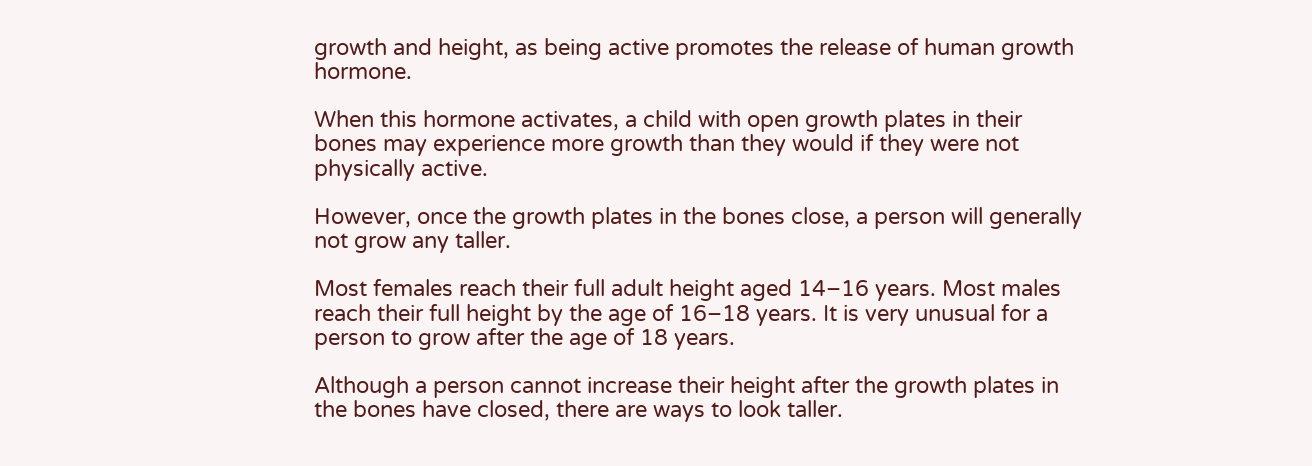growth and height, as being active promotes the release of human growth hormone.

When this hormone activates, a child with open growth plates in their bones may experience more growth than they would if they were not physically active.

However, once the growth plates in the bones close, a person will generally not grow any taller.

Most females reach their full adult height aged 14–16 years. Most males reach their full height by the age of 16–18 years. It is very unusual for a person to grow after the age of 18 years.

Although a person cannot increase their height after the growth plates in the bones have closed, there are ways to look taller.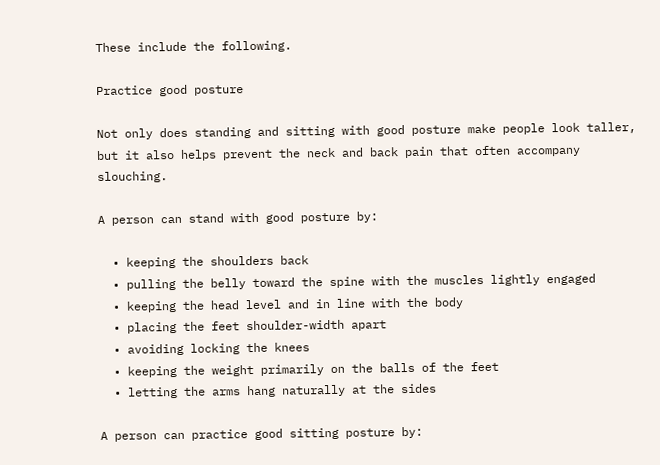These include the following.

Practice good posture

Not only does standing and sitting with good posture make people look taller, but it also helps prevent the neck and back pain that often accompany slouching.

A person can stand with good posture by:

  • keeping the shoulders back
  • pulling the belly toward the spine with the muscles lightly engaged
  • keeping the head level and in line with the body
  • placing the feet shoulder-width apart
  • avoiding locking the knees
  • keeping the weight primarily on the balls of the feet
  • letting the arms hang naturally at the sides

A person can practice good sitting posture by: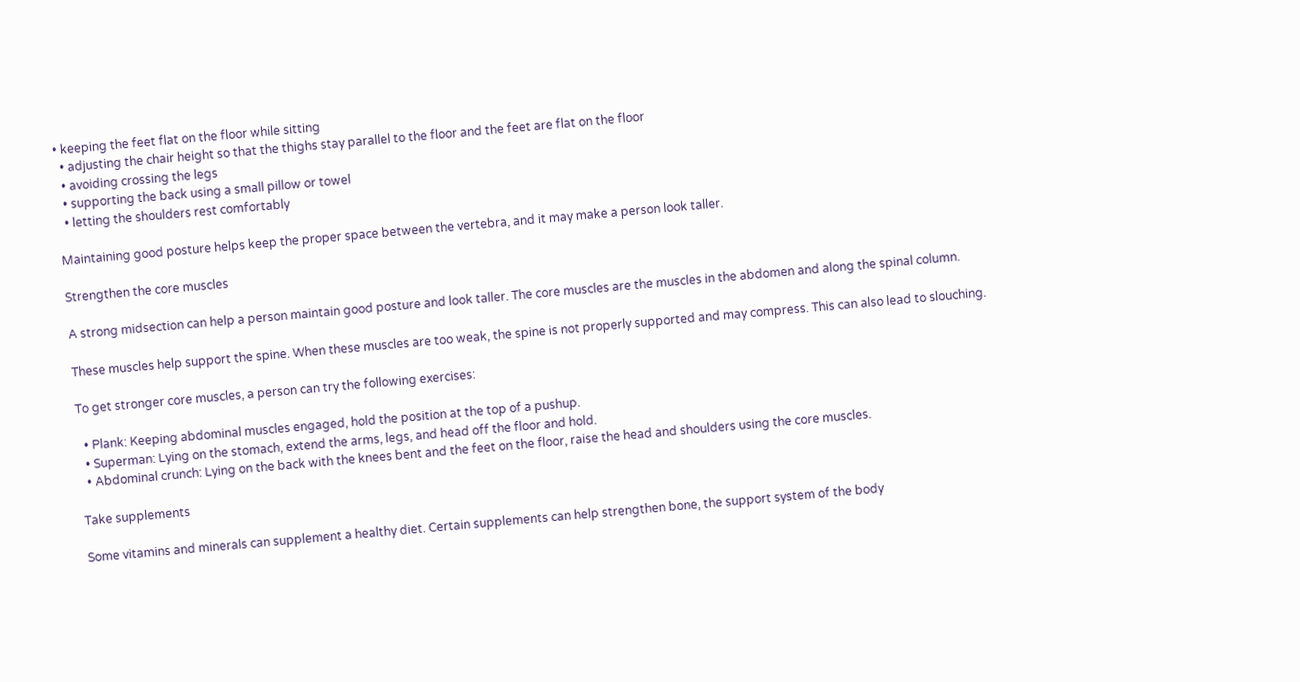• keeping the feet flat on the floor while sitting
  • adjusting the chair height so that the thighs stay parallel to the floor and the feet are flat on the floor
  • avoiding crossing the legs
  • supporting the back using a small pillow or towel
  • letting the shoulders rest comfortably

Maintaining good posture helps keep the proper space between the vertebra, and it may make a person look taller.

Strengthen the core muscles

A strong midsection can help a person maintain good posture and look taller. The core muscles are the muscles in the abdomen and along the spinal column.

These muscles help support the spine. When these muscles are too weak, the spine is not properly supported and may compress. This can also lead to slouching.

To get stronger core muscles, a person can try the following exercises:

  • Plank: Keeping abdominal muscles engaged, hold the position at the top of a pushup.
  • Superman: Lying on the stomach, extend the arms, legs, and head off the floor and hold.
  • Abdominal crunch: Lying on the back with the knees bent and the feet on the floor, raise the head and shoulders using the core muscles.

Take supplements

Some vitamins and minerals can supplement a healthy diet. Certain supplements can help strengthen bone, the support system of the body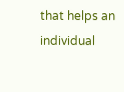that helps an individual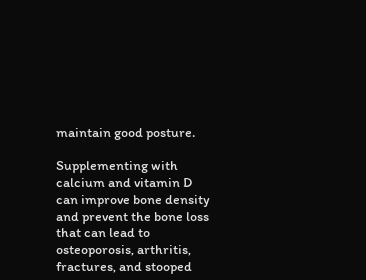maintain good posture.

Supplementing with calcium and vitamin D can improve bone density and prevent the bone loss that can lead to osteoporosis, arthritis, fractures, and stooped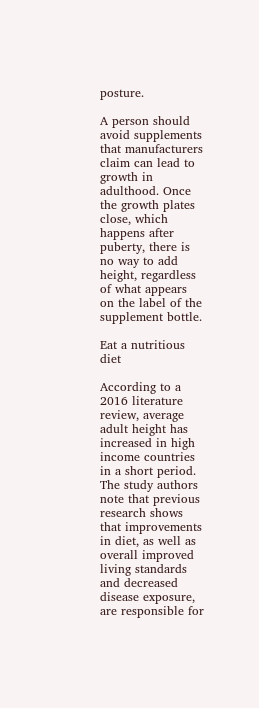posture.

A person should avoid supplements that manufacturers claim can lead to growth in adulthood. Once the growth plates close, which happens after puberty, there is no way to add height, regardless of what appears on the label of the supplement bottle.

Eat a nutritious diet

According to a 2016 literature review, average adult height has increased in high income countries in a short period. The study authors note that previous research shows that improvements in diet, as well as overall improved living standards and decreased disease exposure, are responsible for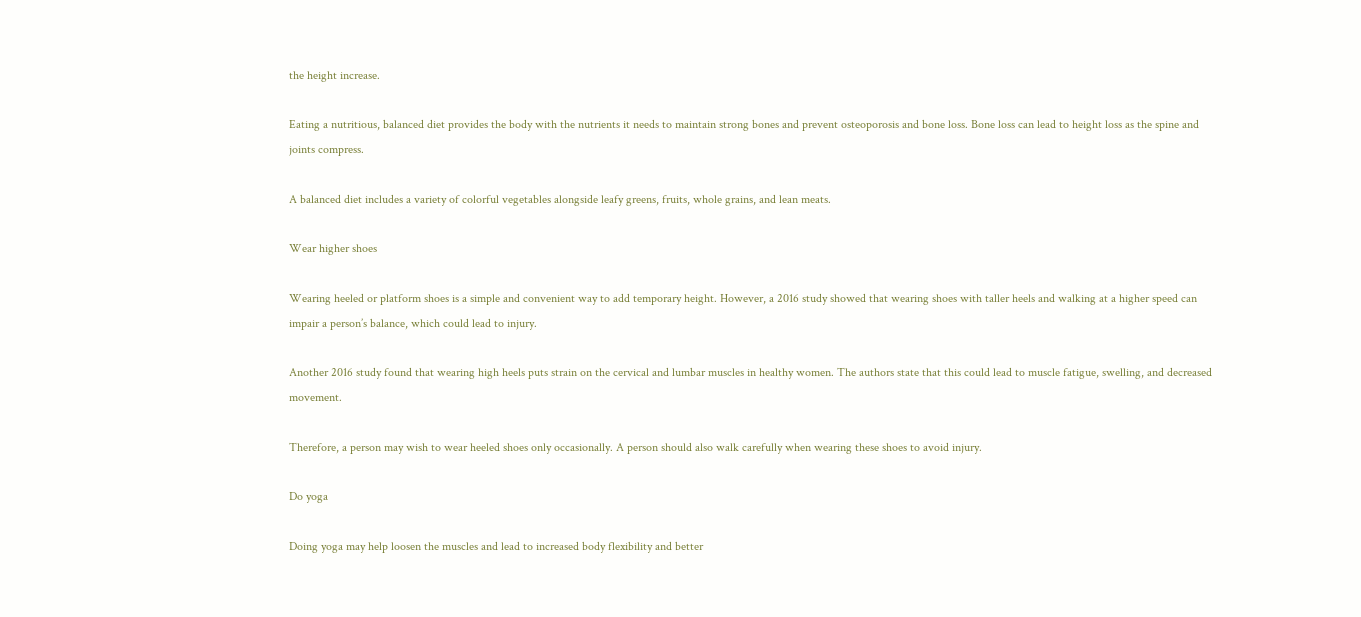the height increase.

Eating a nutritious, balanced diet provides the body with the nutrients it needs to maintain strong bones and prevent osteoporosis and bone loss. Bone loss can lead to height loss as the spine and joints compress.

A balanced diet includes a variety of colorful vegetables alongside leafy greens, fruits, whole grains, and lean meats.

Wear higher shoes

Wearing heeled or platform shoes is a simple and convenient way to add temporary height. However, a 2016 study showed that wearing shoes with taller heels and walking at a higher speed can impair a person’s balance, which could lead to injury.

Another 2016 study found that wearing high heels puts strain on the cervical and lumbar muscles in healthy women. The authors state that this could lead to muscle fatigue, swelling, and decreased movement.

Therefore, a person may wish to wear heeled shoes only occasionally. A person should also walk carefully when wearing these shoes to avoid injury.

Do yoga

Doing yoga may help loosen the muscles and lead to increased body flexibility and better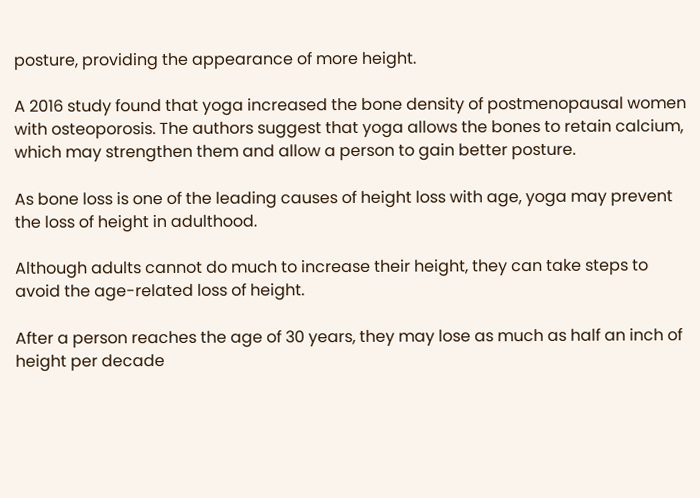posture, providing the appearance of more height.

A 2016 study found that yoga increased the bone density of postmenopausal women with osteoporosis. The authors suggest that yoga allows the bones to retain calcium, which may strengthen them and allow a person to gain better posture.

As bone loss is one of the leading causes of height loss with age, yoga may prevent the loss of height in adulthood.

Although adults cannot do much to increase their height, they can take steps to avoid the age-related loss of height.

After a person reaches the age of 30 years, they may lose as much as half an inch of height per decade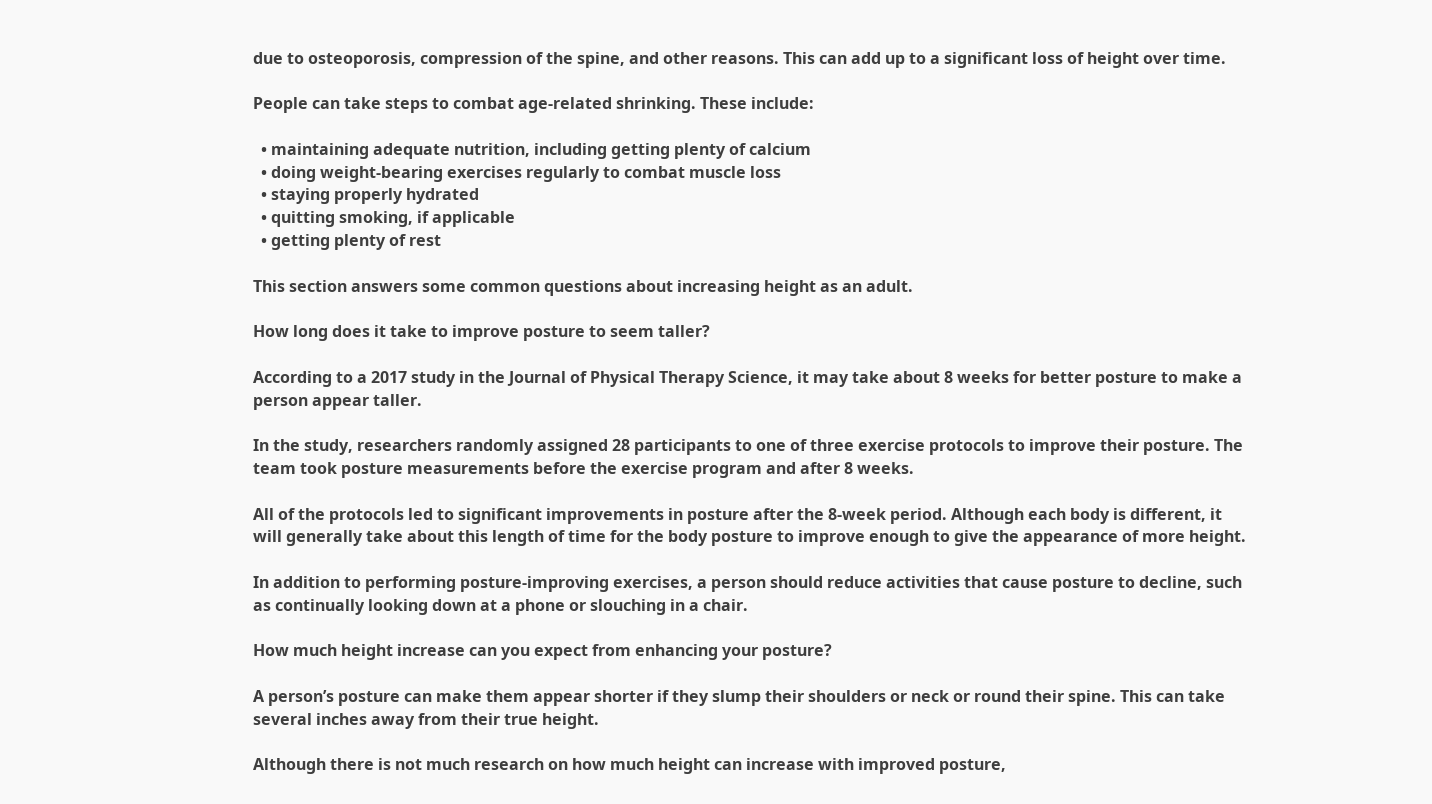due to osteoporosis, compression of the spine, and other reasons. This can add up to a significant loss of height over time.

People can take steps to combat age-related shrinking. These include:

  • maintaining adequate nutrition, including getting plenty of calcium
  • doing weight-bearing exercises regularly to combat muscle loss
  • staying properly hydrated
  • quitting smoking, if applicable
  • getting plenty of rest

This section answers some common questions about increasing height as an adult.

How long does it take to improve posture to seem taller?

According to a 2017 study in the Journal of Physical Therapy Science, it may take about 8 weeks for better posture to make a person appear taller.

In the study, researchers randomly assigned 28 participants to one of three exercise protocols to improve their posture. The team took posture measurements before the exercise program and after 8 weeks.

All of the protocols led to significant improvements in posture after the 8-week period. Although each body is different, it will generally take about this length of time for the body posture to improve enough to give the appearance of more height.

In addition to performing posture-improving exercises, a person should reduce activities that cause posture to decline, such as continually looking down at a phone or slouching in a chair.

How much height increase can you expect from enhancing your posture?

A person’s posture can make them appear shorter if they slump their shoulders or neck or round their spine. This can take several inches away from their true height.

Although there is not much research on how much height can increase with improved posture,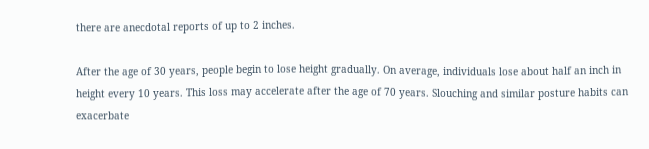there are anecdotal reports of up to 2 inches.

After the age of 30 years, people begin to lose height gradually. On average, individuals lose about half an inch in height every 10 years. This loss may accelerate after the age of 70 years. Slouching and similar posture habits can exacerbate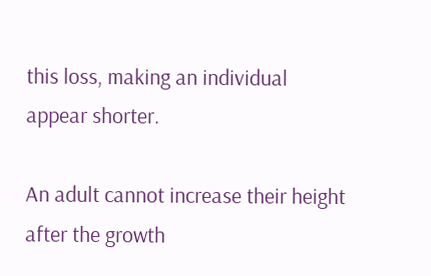this loss, making an individual appear shorter.

An adult cannot increase their height after the growth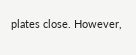plates close. However,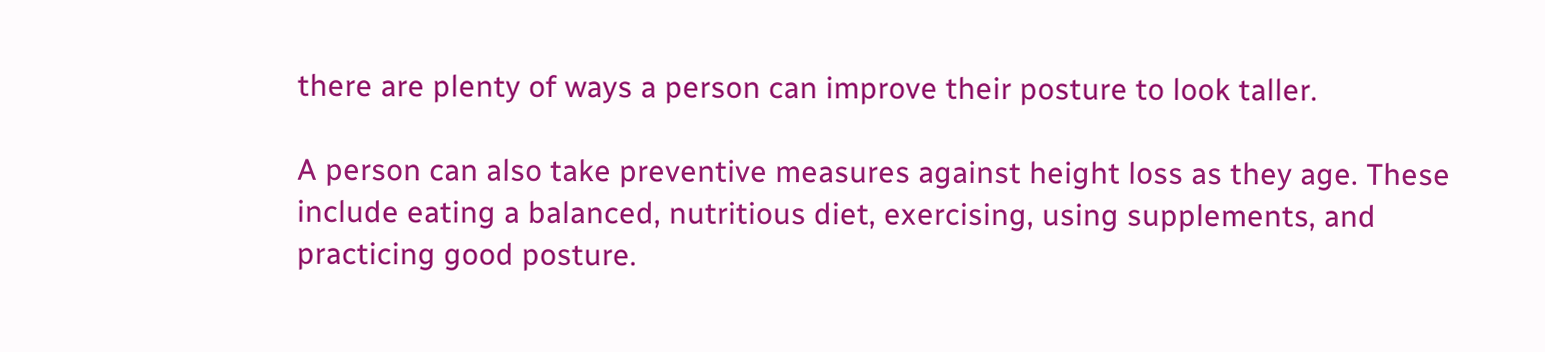there are plenty of ways a person can improve their posture to look taller.

A person can also take preventive measures against height loss as they age. These include eating a balanced, nutritious diet, exercising, using supplements, and practicing good posture.